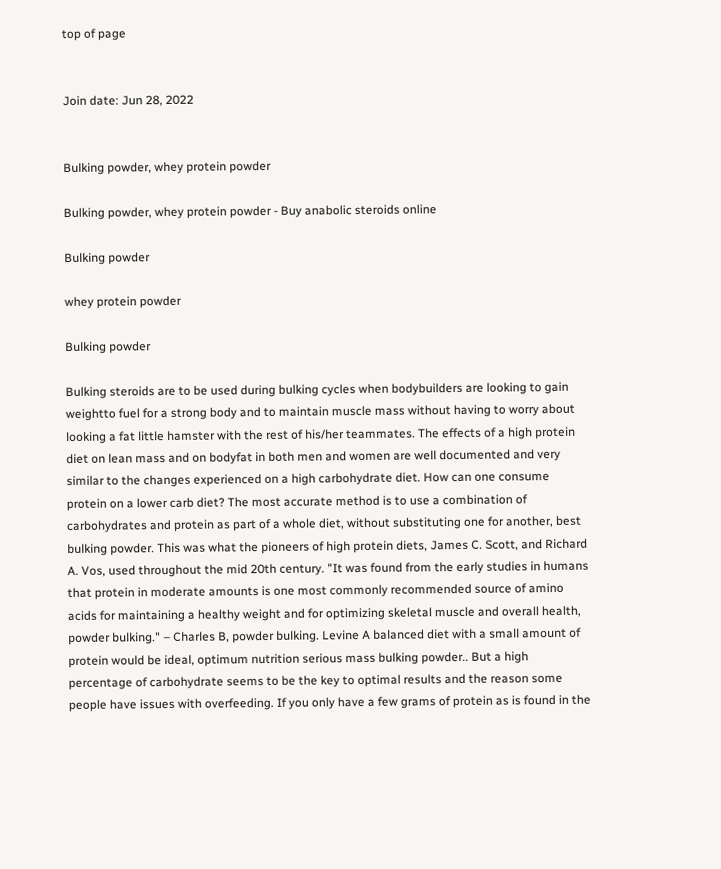top of page


Join date: Jun 28, 2022


Bulking powder, whey protein powder

Bulking powder, whey protein powder - Buy anabolic steroids online

Bulking powder

whey protein powder

Bulking powder

Bulking steroids are to be used during bulking cycles when bodybuilders are looking to gain weightto fuel for a strong body and to maintain muscle mass without having to worry about looking a fat little hamster with the rest of his/her teammates. The effects of a high protein diet on lean mass and on bodyfat in both men and women are well documented and very similar to the changes experienced on a high carbohydrate diet. How can one consume protein on a lower carb diet? The most accurate method is to use a combination of carbohydrates and protein as part of a whole diet, without substituting one for another, best bulking powder. This was what the pioneers of high protein diets, James C. Scott, and Richard A. Vos, used throughout the mid 20th century. "It was found from the early studies in humans that protein in moderate amounts is one most commonly recommended source of amino acids for maintaining a healthy weight and for optimizing skeletal muscle and overall health, powder bulking." – Charles B, powder bulking. Levine A balanced diet with a small amount of protein would be ideal, optimum nutrition serious mass bulking powder.. But a high percentage of carbohydrate seems to be the key to optimal results and the reason some people have issues with overfeeding. If you only have a few grams of protein as is found in the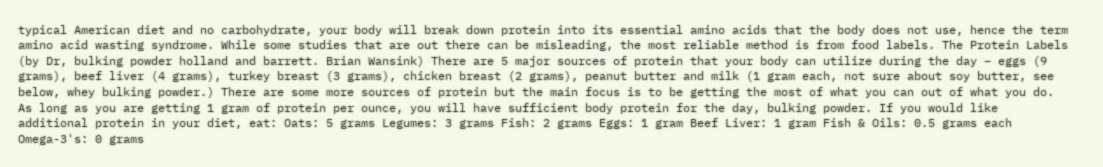typical American diet and no carbohydrate, your body will break down protein into its essential amino acids that the body does not use, hence the term amino acid wasting syndrome. While some studies that are out there can be misleading, the most reliable method is from food labels. The Protein Labels (by Dr, bulking powder holland and barrett. Brian Wansink) There are 5 major sources of protein that your body can utilize during the day – eggs (9 grams), beef liver (4 grams), turkey breast (3 grams), chicken breast (2 grams), peanut butter and milk (1 gram each, not sure about soy butter, see below, whey bulking powder.) There are some more sources of protein but the main focus is to be getting the most of what you can out of what you do. As long as you are getting 1 gram of protein per ounce, you will have sufficient body protein for the day, bulking powder. If you would like additional protein in your diet, eat: Oats: 5 grams Legumes: 3 grams Fish: 2 grams Eggs: 1 gram Beef Liver: 1 gram Fish & Oils: 0.5 grams each Omega-3's: 0 grams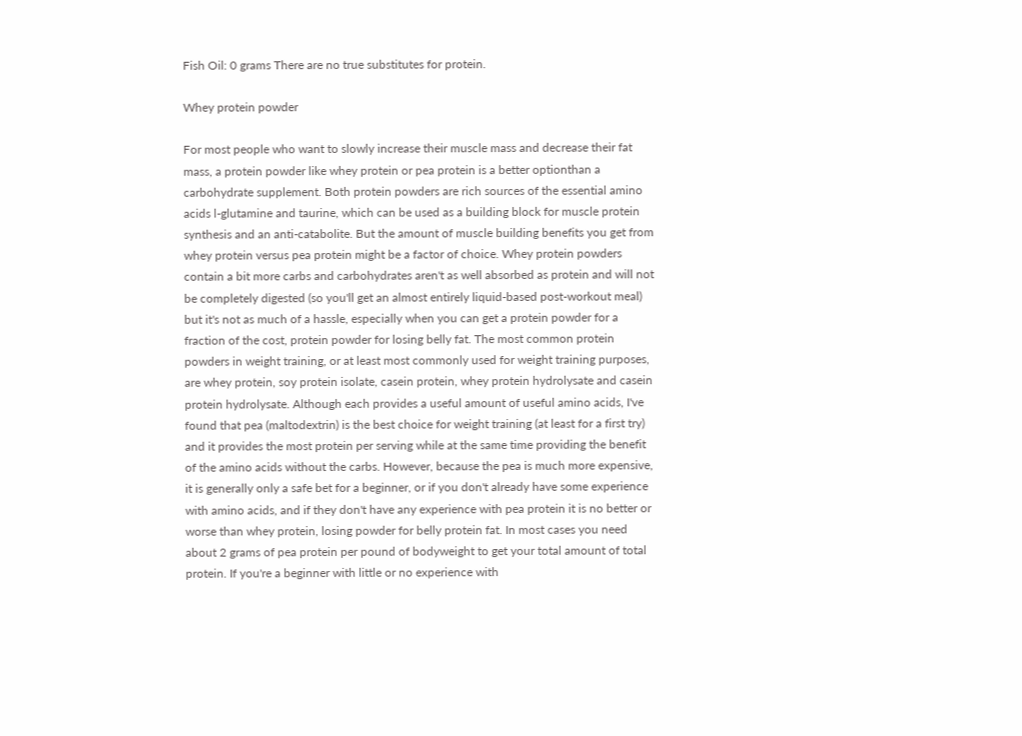Fish Oil: 0 grams There are no true substitutes for protein.

Whey protein powder

For most people who want to slowly increase their muscle mass and decrease their fat mass, a protein powder like whey protein or pea protein is a better optionthan a carbohydrate supplement. Both protein powders are rich sources of the essential amino acids l-glutamine and taurine, which can be used as a building block for muscle protein synthesis and an anti-catabolite. But the amount of muscle building benefits you get from whey protein versus pea protein might be a factor of choice. Whey protein powders contain a bit more carbs and carbohydrates aren't as well absorbed as protein and will not be completely digested (so you'll get an almost entirely liquid-based post-workout meal) but it's not as much of a hassle, especially when you can get a protein powder for a fraction of the cost, protein powder for losing belly fat. The most common protein powders in weight training, or at least most commonly used for weight training purposes, are whey protein, soy protein isolate, casein protein, whey protein hydrolysate and casein protein hydrolysate. Although each provides a useful amount of useful amino acids, I've found that pea (maltodextrin) is the best choice for weight training (at least for a first try) and it provides the most protein per serving while at the same time providing the benefit of the amino acids without the carbs. However, because the pea is much more expensive, it is generally only a safe bet for a beginner, or if you don't already have some experience with amino acids, and if they don't have any experience with pea protein it is no better or worse than whey protein, losing powder for belly protein fat. In most cases you need about 2 grams of pea protein per pound of bodyweight to get your total amount of total protein. If you're a beginner with little or no experience with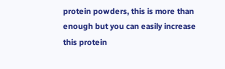protein powders, this is more than enough but you can easily increase this protein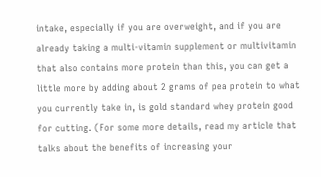intake, especially if you are overweight, and if you are already taking a multi-vitamin supplement or multivitamin that also contains more protein than this, you can get a little more by adding about 2 grams of pea protein to what you currently take in, is gold standard whey protein good for cutting. (For some more details, read my article that talks about the benefits of increasing your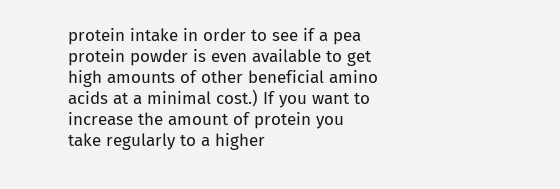protein intake in order to see if a pea protein powder is even available to get high amounts of other beneficial amino acids at a minimal cost.) If you want to increase the amount of protein you take regularly to a higher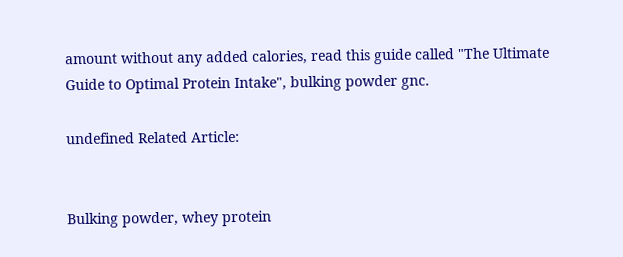amount without any added calories, read this guide called "The Ultimate Guide to Optimal Protein Intake", bulking powder gnc.

undefined Related Article:


Bulking powder, whey protein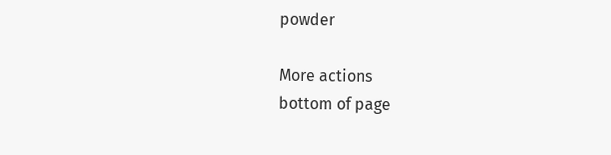powder

More actions
bottom of page